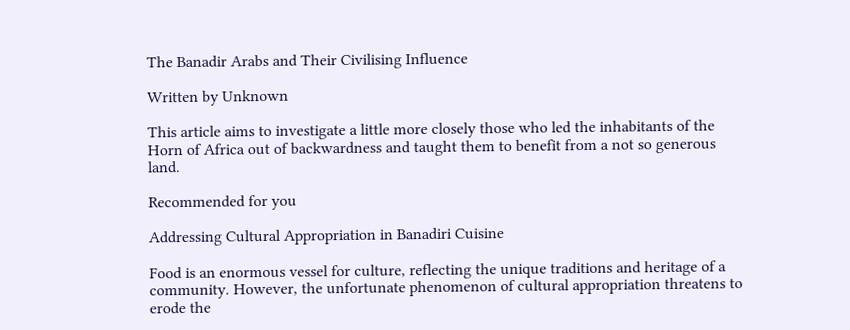The Banadir Arabs and Their Civilising Influence

Written by Unknown

This article aims to investigate a little more closely those who led the inhabitants of the Horn of Africa out of backwardness and taught them to benefit from a not so generous land.

Recommended for you

Addressing Cultural Appropriation in Banadiri Cuisine

Food is an enormous vessel for culture, reflecting the unique traditions and heritage of a community. However, the unfortunate phenomenon of cultural appropriation threatens to erode the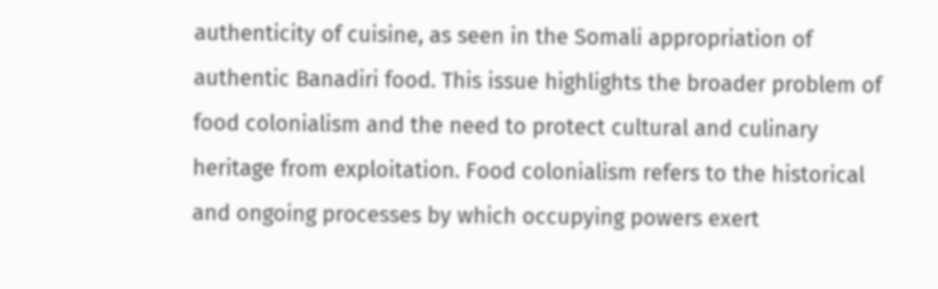authenticity of cuisine, as seen in the Somali appropriation of authentic Banadiri food. This issue highlights the broader problem of food colonialism and the need to protect cultural and culinary heritage from exploitation. Food colonialism refers to the historical and ongoing processes by which occupying powers exert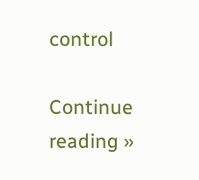control

Continue reading »